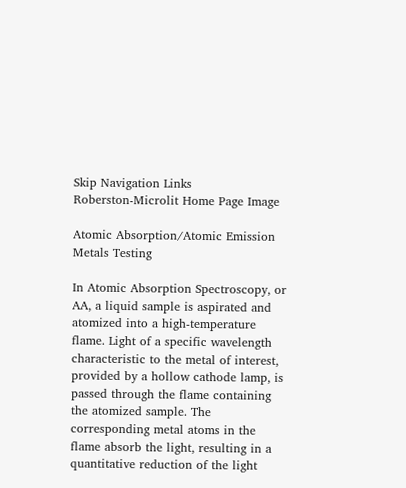Skip Navigation Links
Roberston-Microlit Home Page Image

Atomic Absorption/Atomic Emission Metals Testing

In Atomic Absorption Spectroscopy, or AA, a liquid sample is aspirated and atomized into a high-temperature flame. Light of a specific wavelength characteristic to the metal of interest, provided by a hollow cathode lamp, is passed through the flame containing the atomized sample. The corresponding metal atoms in the flame absorb the light, resulting in a quantitative reduction of the light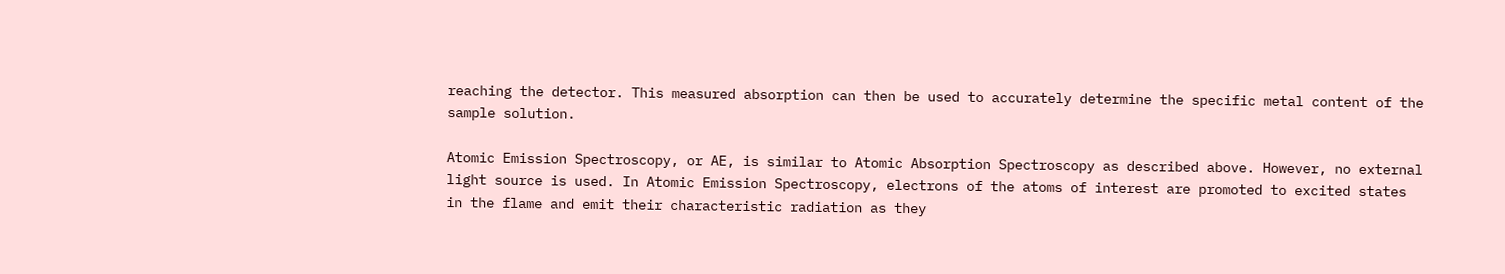reaching the detector. This measured absorption can then be used to accurately determine the specific metal content of the sample solution.

Atomic Emission Spectroscopy, or AE, is similar to Atomic Absorption Spectroscopy as described above. However, no external light source is used. In Atomic Emission Spectroscopy, electrons of the atoms of interest are promoted to excited states in the flame and emit their characteristic radiation as they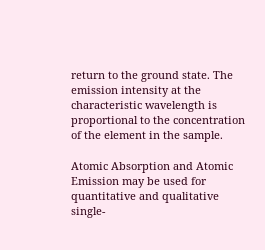return to the ground state. The emission intensity at the characteristic wavelength is proportional to the concentration of the element in the sample.

Atomic Absorption and Atomic Emission may be used for quantitative and qualitative single-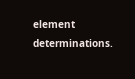element determinations.